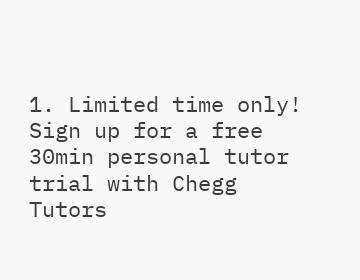1. Limited time only! Sign up for a free 30min personal tutor trial with Chegg Tutors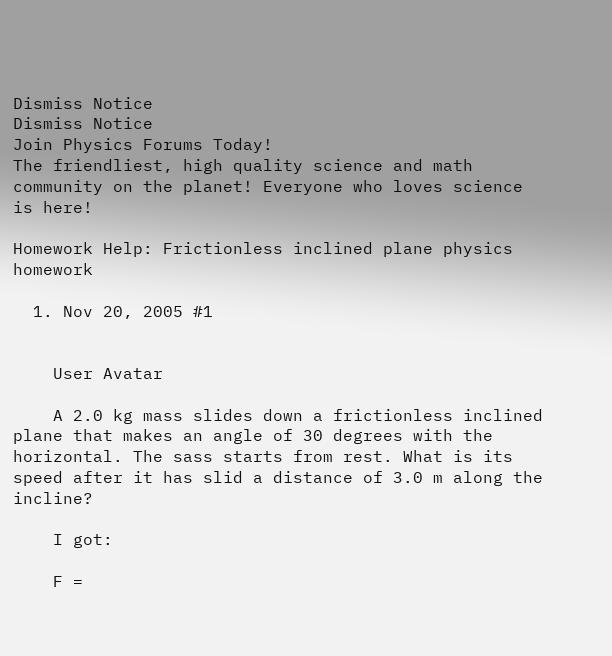Dismiss Notice
Dismiss Notice
Join Physics Forums Today!
The friendliest, high quality science and math community on the planet! Everyone who loves science is here!

Homework Help: Frictionless inclined plane physics homework

  1. Nov 20, 2005 #1


    User Avatar

    A 2.0 kg mass slides down a frictionless inclined plane that makes an angle of 30 degrees with the horizontal. The sass starts from rest. What is its speed after it has slid a distance of 3.0 m along the incline?

    I got:

    F =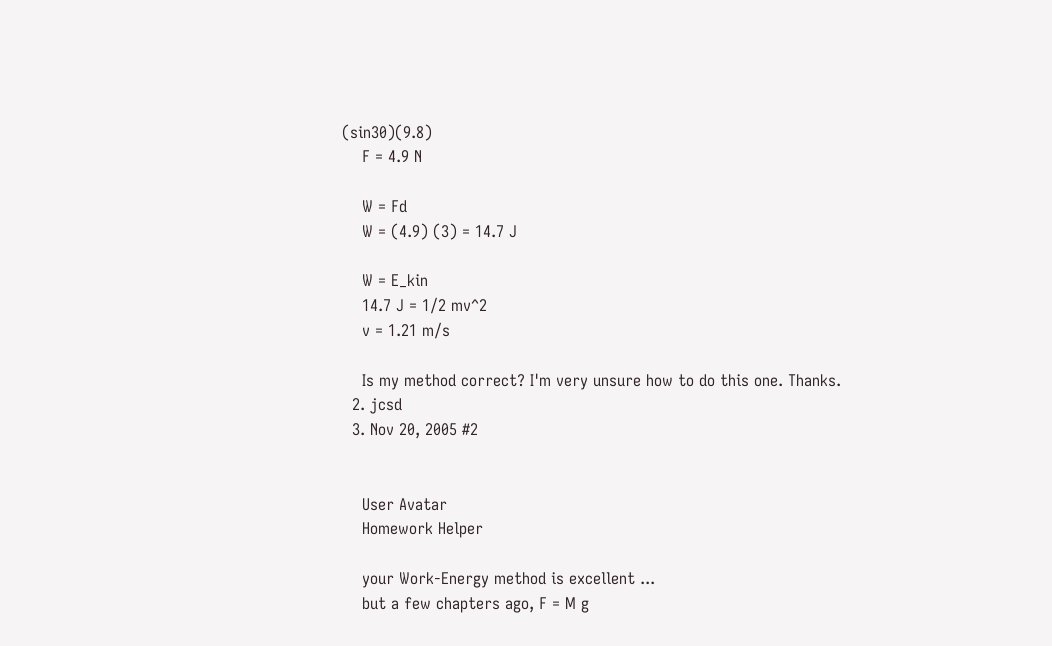(sin30)(9.8)
    F = 4.9 N

    W = Fd
    W = (4.9) (3) = 14.7 J

    W = E_kin
    14.7 J = 1/2 mv^2
    v = 1.21 m/s

    Is my method correct? I'm very unsure how to do this one. Thanks.
  2. jcsd
  3. Nov 20, 2005 #2


    User Avatar
    Homework Helper

    your Work-Energy method is excellent ...
    but a few chapters ago, F = M g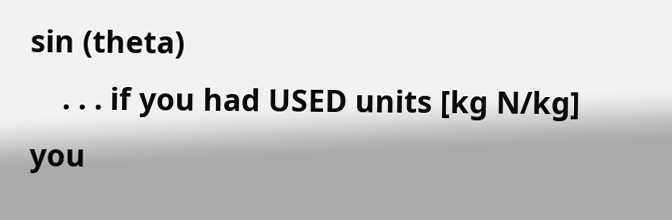sin (theta)
    . . . if you had USED units [kg N/kg] you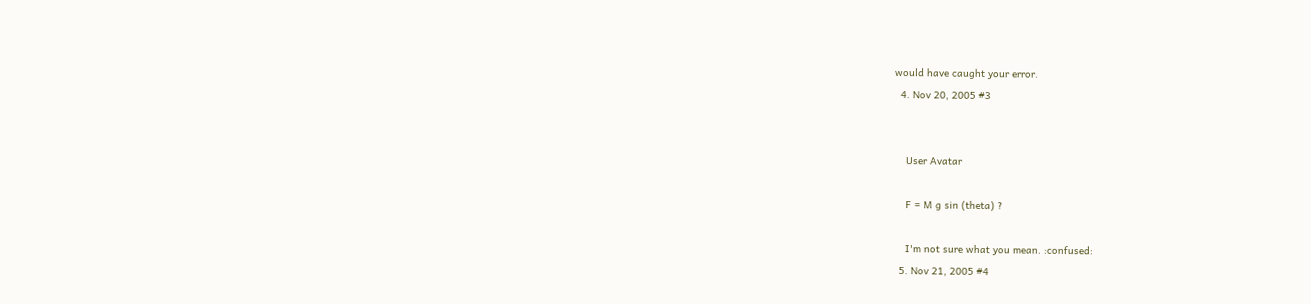would have caught your error.
  4. Nov 20, 2005 #3


    User Avatar

    F = M g sin (theta) ?

    I'm not sure what you mean. :confused:
  5. Nov 21, 2005 #4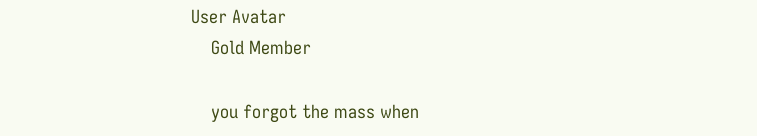User Avatar
    Gold Member

    you forgot the mass when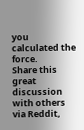you calculated the force.
Share this great discussion with others via Reddit,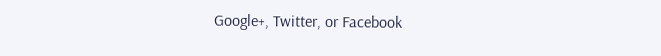Google+, Twitter, or Facebook